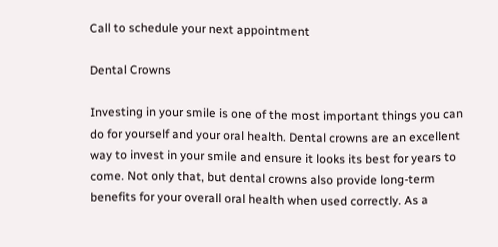Call to schedule your next appointment

Dental Crowns

Investing in your smile is one of the most important things you can do for yourself and your oral health. Dental crowns are an excellent way to invest in your smile and ensure it looks its best for years to come. Not only that, but dental crowns also provide long-term benefits for your overall oral health when used correctly. As a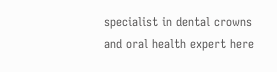specialist in dental crowns and oral health expert here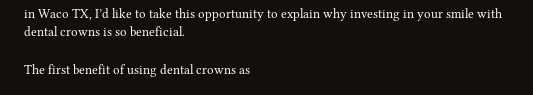in Waco TX, I’d like to take this opportunity to explain why investing in your smile with dental crowns is so beneficial.

The first benefit of using dental crowns as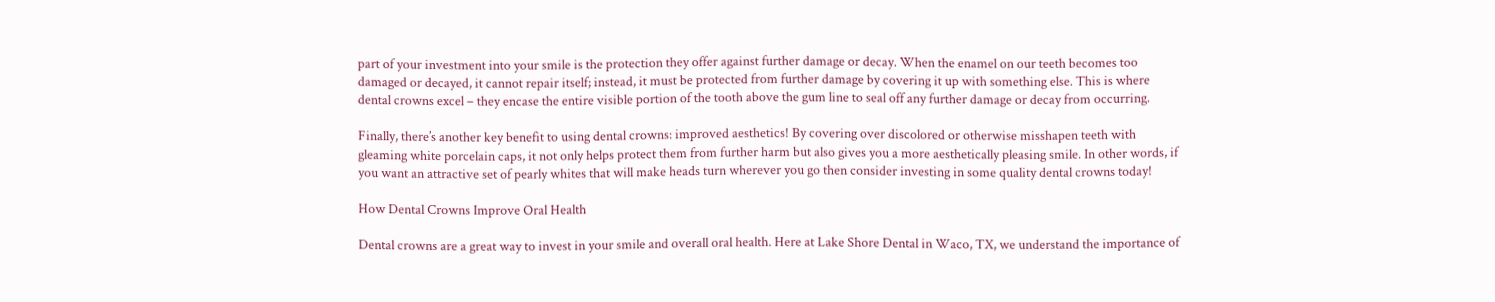part of your investment into your smile is the protection they offer against further damage or decay. When the enamel on our teeth becomes too damaged or decayed, it cannot repair itself; instead, it must be protected from further damage by covering it up with something else. This is where dental crowns excel – they encase the entire visible portion of the tooth above the gum line to seal off any further damage or decay from occurring.

Finally, there’s another key benefit to using dental crowns: improved aesthetics! By covering over discolored or otherwise misshapen teeth with gleaming white porcelain caps, it not only helps protect them from further harm but also gives you a more aesthetically pleasing smile. In other words, if you want an attractive set of pearly whites that will make heads turn wherever you go then consider investing in some quality dental crowns today!

How Dental Crowns Improve Oral Health

Dental crowns are a great way to invest in your smile and overall oral health. Here at Lake Shore Dental in Waco, TX, we understand the importance of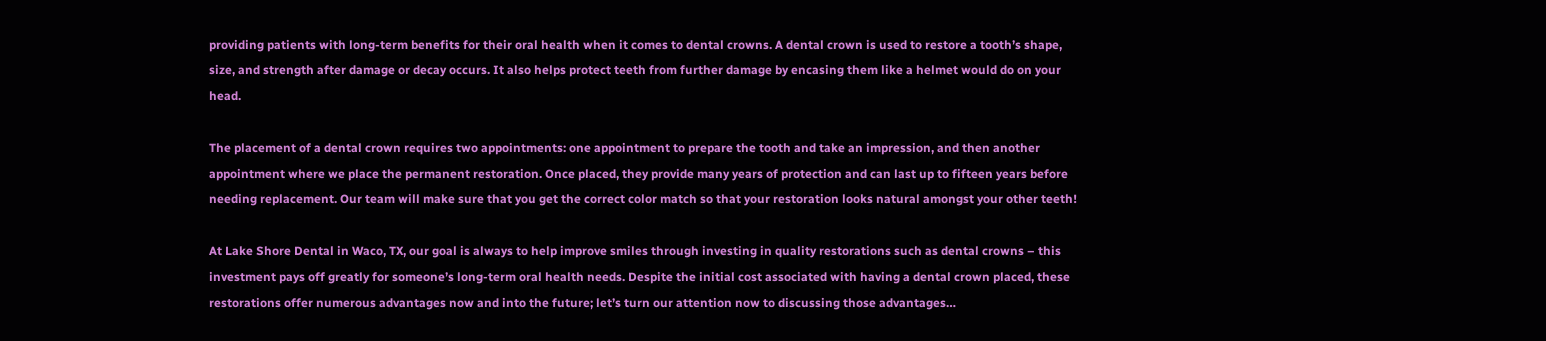providing patients with long-term benefits for their oral health when it comes to dental crowns. A dental crown is used to restore a tooth’s shape, size, and strength after damage or decay occurs. It also helps protect teeth from further damage by encasing them like a helmet would do on your head.

The placement of a dental crown requires two appointments: one appointment to prepare the tooth and take an impression, and then another appointment where we place the permanent restoration. Once placed, they provide many years of protection and can last up to fifteen years before needing replacement. Our team will make sure that you get the correct color match so that your restoration looks natural amongst your other teeth!

At Lake Shore Dental in Waco, TX, our goal is always to help improve smiles through investing in quality restorations such as dental crowns – this investment pays off greatly for someone’s long-term oral health needs. Despite the initial cost associated with having a dental crown placed, these restorations offer numerous advantages now and into the future; let’s turn our attention now to discussing those advantages…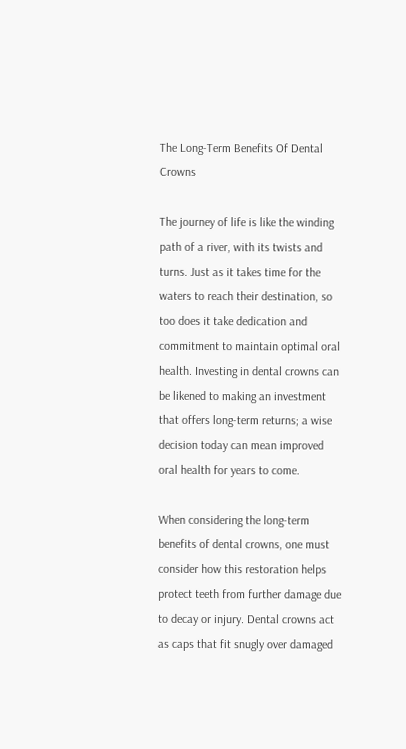The Long-Term Benefits Of Dental Crowns

The journey of life is like the winding path of a river, with its twists and turns. Just as it takes time for the waters to reach their destination, so too does it take dedication and commitment to maintain optimal oral health. Investing in dental crowns can be likened to making an investment that offers long-term returns; a wise decision today can mean improved oral health for years to come.

When considering the long-term benefits of dental crowns, one must consider how this restoration helps protect teeth from further damage due to decay or injury. Dental crowns act as caps that fit snugly over damaged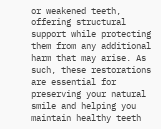or weakened teeth, offering structural support while protecting them from any additional harm that may arise. As such, these restorations are essential for preserving your natural smile and helping you maintain healthy teeth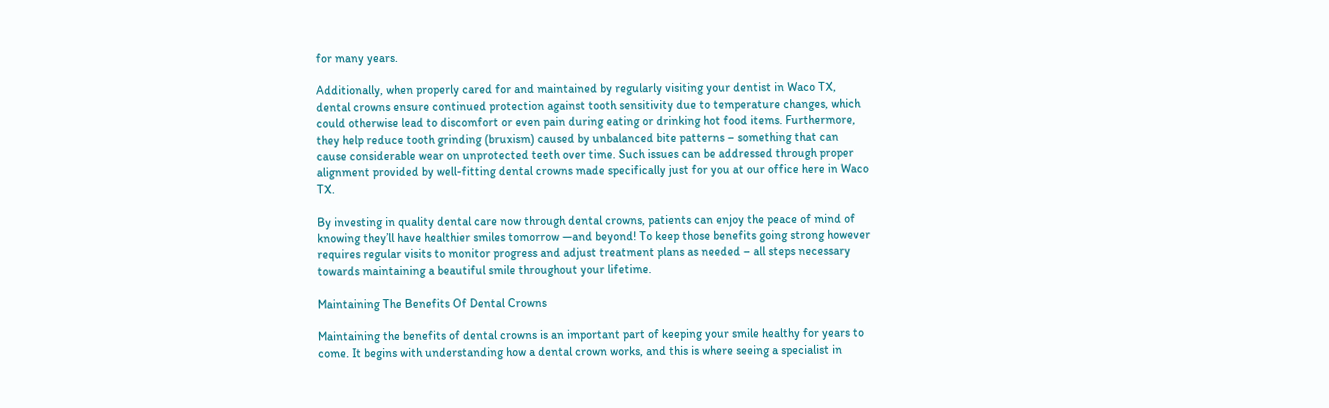for many years.

Additionally, when properly cared for and maintained by regularly visiting your dentist in Waco TX, dental crowns ensure continued protection against tooth sensitivity due to temperature changes, which could otherwise lead to discomfort or even pain during eating or drinking hot food items. Furthermore, they help reduce tooth grinding (bruxism) caused by unbalanced bite patterns – something that can cause considerable wear on unprotected teeth over time. Such issues can be addressed through proper alignment provided by well-fitting dental crowns made specifically just for you at our office here in Waco TX.

By investing in quality dental care now through dental crowns, patients can enjoy the peace of mind of knowing they’ll have healthier smiles tomorrow —and beyond! To keep those benefits going strong however requires regular visits to monitor progress and adjust treatment plans as needed – all steps necessary towards maintaining a beautiful smile throughout your lifetime.

Maintaining The Benefits Of Dental Crowns

Maintaining the benefits of dental crowns is an important part of keeping your smile healthy for years to come. It begins with understanding how a dental crown works, and this is where seeing a specialist in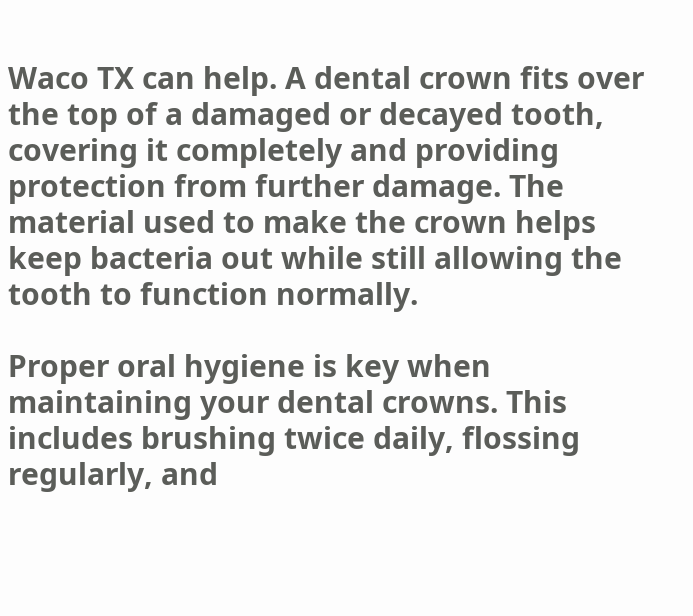Waco TX can help. A dental crown fits over the top of a damaged or decayed tooth, covering it completely and providing protection from further damage. The material used to make the crown helps keep bacteria out while still allowing the tooth to function normally.

Proper oral hygiene is key when maintaining your dental crowns. This includes brushing twice daily, flossing regularly, and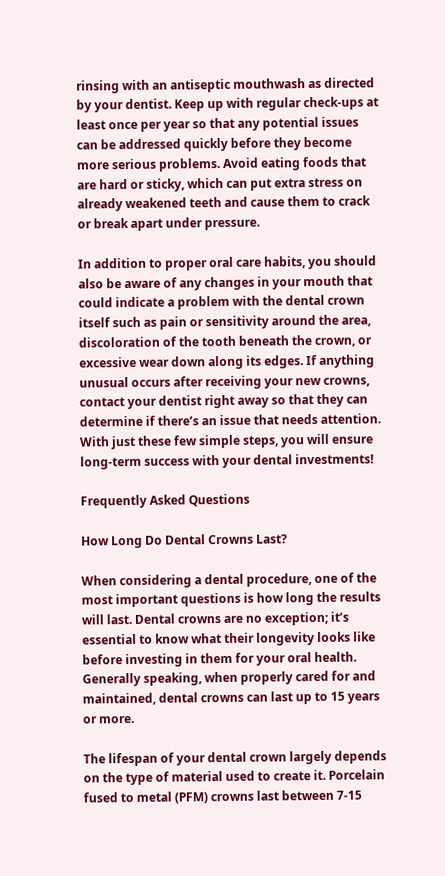rinsing with an antiseptic mouthwash as directed by your dentist. Keep up with regular check-ups at least once per year so that any potential issues can be addressed quickly before they become more serious problems. Avoid eating foods that are hard or sticky, which can put extra stress on already weakened teeth and cause them to crack or break apart under pressure.

In addition to proper oral care habits, you should also be aware of any changes in your mouth that could indicate a problem with the dental crown itself such as pain or sensitivity around the area, discoloration of the tooth beneath the crown, or excessive wear down along its edges. If anything unusual occurs after receiving your new crowns, contact your dentist right away so that they can determine if there’s an issue that needs attention. With just these few simple steps, you will ensure long-term success with your dental investments!

Frequently Asked Questions

How Long Do Dental Crowns Last?

When considering a dental procedure, one of the most important questions is how long the results will last. Dental crowns are no exception; it’s essential to know what their longevity looks like before investing in them for your oral health. Generally speaking, when properly cared for and maintained, dental crowns can last up to 15 years or more.

The lifespan of your dental crown largely depends on the type of material used to create it. Porcelain fused to metal (PFM) crowns last between 7-15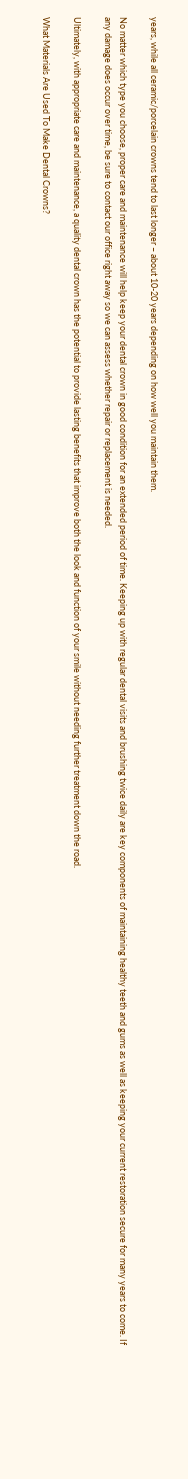years, while all ceramic/porcelain crowns tend to last longer – about 10-20 years depending on how well you maintain them.

No matter which type you choose, proper care and maintenance will help keep your dental crown in good condition for an extended period of time. Keeping up with regular dental visits and brushing twice daily are key components of maintaining healthy teeth and gums as well as keeping your current restoration secure for many years to come. If any damage does occur over time, be sure to contact our office right away so we can assess whether repair or replacement is needed.

Ultimately, with appropriate care and maintenance, a quality dental crown has the potential to provide lasting benefits that improve both the look and function of your smile without needing further treatment down the road.

What Materials Are Used To Make Dental Crowns?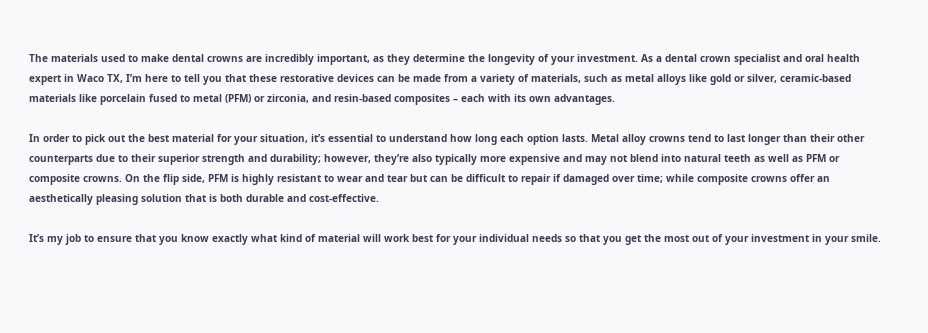The materials used to make dental crowns are incredibly important, as they determine the longevity of your investment. As a dental crown specialist and oral health expert in Waco TX, I’m here to tell you that these restorative devices can be made from a variety of materials, such as metal alloys like gold or silver, ceramic-based materials like porcelain fused to metal (PFM) or zirconia, and resin-based composites – each with its own advantages.

In order to pick out the best material for your situation, it’s essential to understand how long each option lasts. Metal alloy crowns tend to last longer than their other counterparts due to their superior strength and durability; however, they’re also typically more expensive and may not blend into natural teeth as well as PFM or composite crowns. On the flip side, PFM is highly resistant to wear and tear but can be difficult to repair if damaged over time; while composite crowns offer an aesthetically pleasing solution that is both durable and cost-effective.

It’s my job to ensure that you know exactly what kind of material will work best for your individual needs so that you get the most out of your investment in your smile.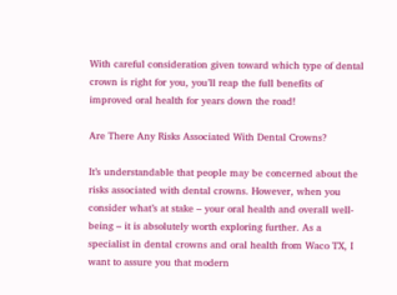With careful consideration given toward which type of dental crown is right for you, you’ll reap the full benefits of improved oral health for years down the road!

Are There Any Risks Associated With Dental Crowns?

It’s understandable that people may be concerned about the risks associated with dental crowns. However, when you consider what’s at stake – your oral health and overall well-being – it is absolutely worth exploring further. As a specialist in dental crowns and oral health from Waco TX, I want to assure you that modern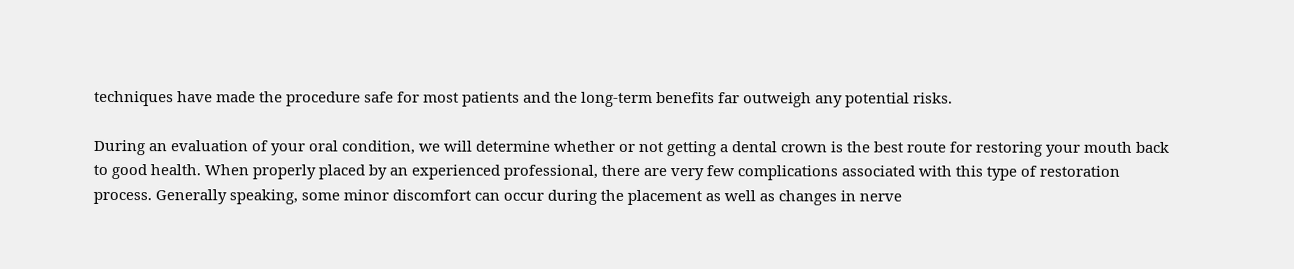techniques have made the procedure safe for most patients and the long-term benefits far outweigh any potential risks.

During an evaluation of your oral condition, we will determine whether or not getting a dental crown is the best route for restoring your mouth back to good health. When properly placed by an experienced professional, there are very few complications associated with this type of restoration process. Generally speaking, some minor discomfort can occur during the placement as well as changes in nerve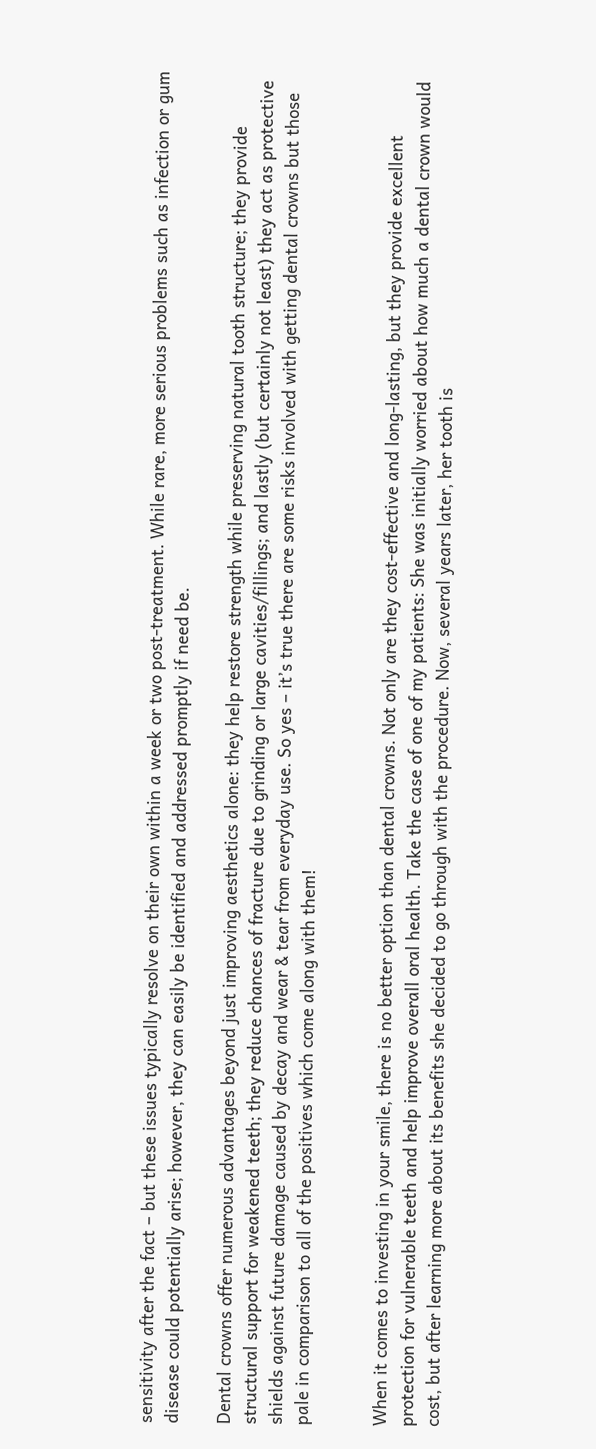sensitivity after the fact – but these issues typically resolve on their own within a week or two post-treatment. While rare, more serious problems such as infection or gum disease could potentially arise; however, they can easily be identified and addressed promptly if need be.

Dental crowns offer numerous advantages beyond just improving aesthetics alone: they help restore strength while preserving natural tooth structure; they provide structural support for weakened teeth; they reduce chances of fracture due to grinding or large cavities/fillings; and lastly (but certainly not least) they act as protective shields against future damage caused by decay and wear & tear from everyday use. So yes – it’s true there are some risks involved with getting dental crowns but those pale in comparison to all of the positives which come along with them!


When it comes to investing in your smile, there is no better option than dental crowns. Not only are they cost-effective and long-lasting, but they provide excellent protection for vulnerable teeth and help improve overall oral health. Take the case of one of my patients: She was initially worried about how much a dental crown would cost, but after learning more about its benefits she decided to go through with the procedure. Now, several years later, her tooth is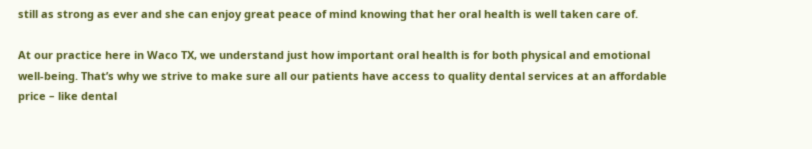still as strong as ever and she can enjoy great peace of mind knowing that her oral health is well taken care of.

At our practice here in Waco TX, we understand just how important oral health is for both physical and emotional well-being. That’s why we strive to make sure all our patients have access to quality dental services at an affordable price – like dental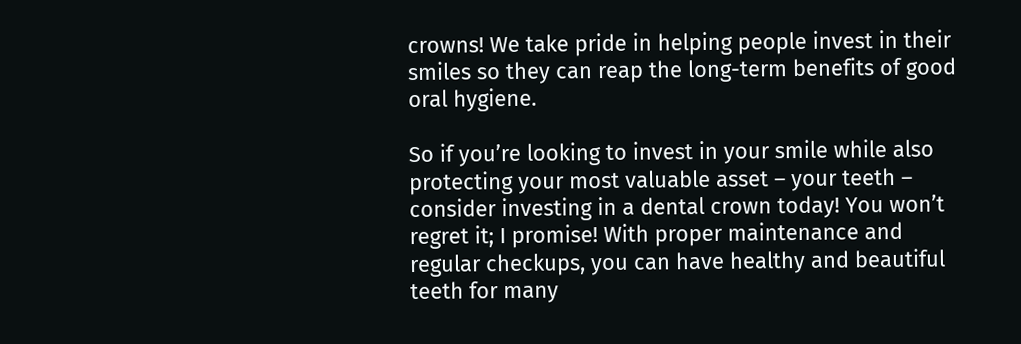crowns! We take pride in helping people invest in their smiles so they can reap the long-term benefits of good oral hygiene.

So if you’re looking to invest in your smile while also protecting your most valuable asset – your teeth – consider investing in a dental crown today! You won’t regret it; I promise! With proper maintenance and regular checkups, you can have healthy and beautiful teeth for many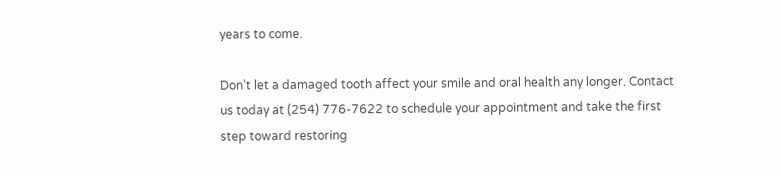years to come.

Don’t let a damaged tooth affect your smile and oral health any longer. Contact us today at (254) 776-7622 to schedule your appointment and take the first step toward restoring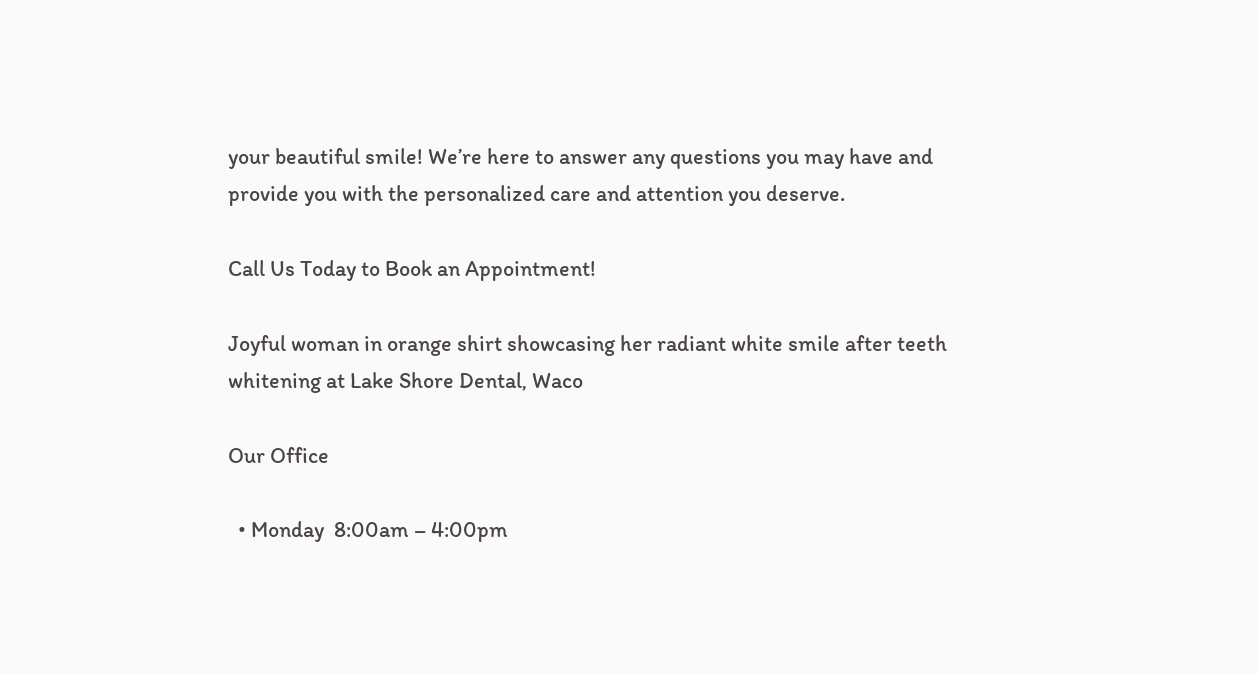your beautiful smile! We’re here to answer any questions you may have and provide you with the personalized care and attention you deserve.

Call Us Today to Book an Appointment!

Joyful woman in orange shirt showcasing her radiant white smile after teeth whitening at Lake Shore Dental, Waco

Our Office

  • Monday  8:00am – 4:00pm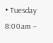• Tuesday   8:00am –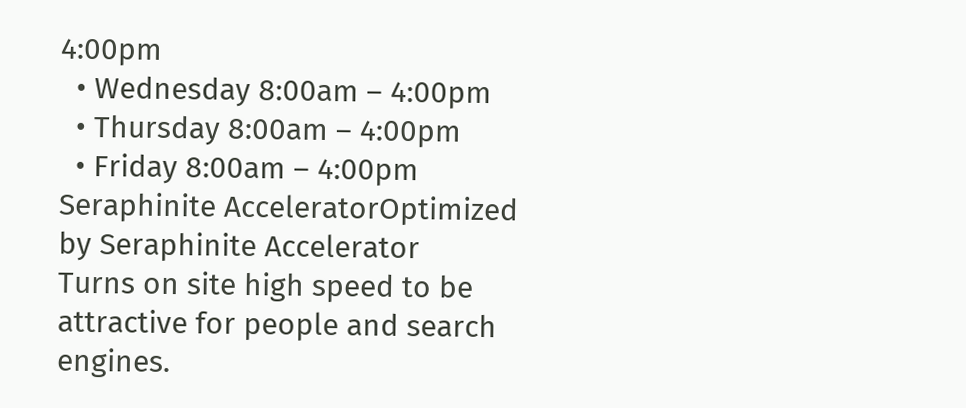4:00pm
  • Wednesday 8:00am – 4:00pm
  • Thursday 8:00am – 4:00pm
  • Friday 8:00am – 4:00pm
Seraphinite AcceleratorOptimized by Seraphinite Accelerator
Turns on site high speed to be attractive for people and search engines.